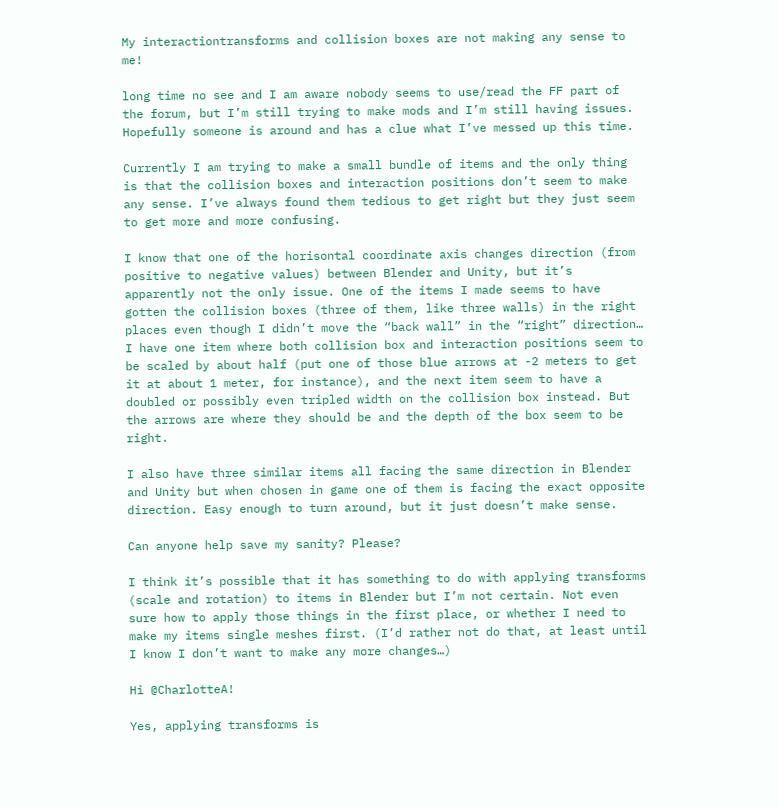My interactiontransforms and collision boxes are not making any sense to me!

long time no see and I am aware nobody seems to use/read the FF part of the forum, but I’m still trying to make mods and I’m still having issues. Hopefully someone is around and has a clue what I’ve messed up this time.

Currently I am trying to make a small bundle of items and the only thing is that the collision boxes and interaction positions don’t seem to make any sense. I’ve always found them tedious to get right but they just seem to get more and more confusing.

I know that one of the horisontal coordinate axis changes direction (from positive to negative values) between Blender and Unity, but it’s apparently not the only issue. One of the items I made seems to have gotten the collision boxes (three of them, like three walls) in the right places even though I didn’t move the “back wall” in the “right” direction… I have one item where both collision box and interaction positions seem to be scaled by about half (put one of those blue arrows at -2 meters to get it at about 1 meter, for instance), and the next item seem to have a doubled or possibly even tripled width on the collision box instead. But the arrows are where they should be and the depth of the box seem to be right.

I also have three similar items all facing the same direction in Blender and Unity but when chosen in game one of them is facing the exact opposite direction. Easy enough to turn around, but it just doesn’t make sense.

Can anyone help save my sanity? Please?

I think it’s possible that it has something to do with applying transforms (scale and rotation) to items in Blender but I’m not certain. Not even sure how to apply those things in the first place, or whether I need to make my items single meshes first. (I’d rather not do that, at least until I know I don’t want to make any more changes…)

Hi @CharlotteA!

Yes, applying transforms is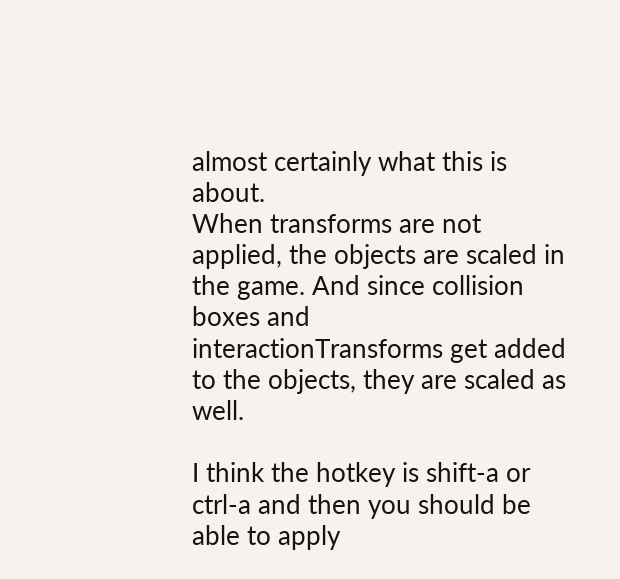almost certainly what this is about.
When transforms are not applied, the objects are scaled in the game. And since collision boxes and interactionTransforms get added to the objects, they are scaled as well.

I think the hotkey is shift-a or ctrl-a and then you should be able to apply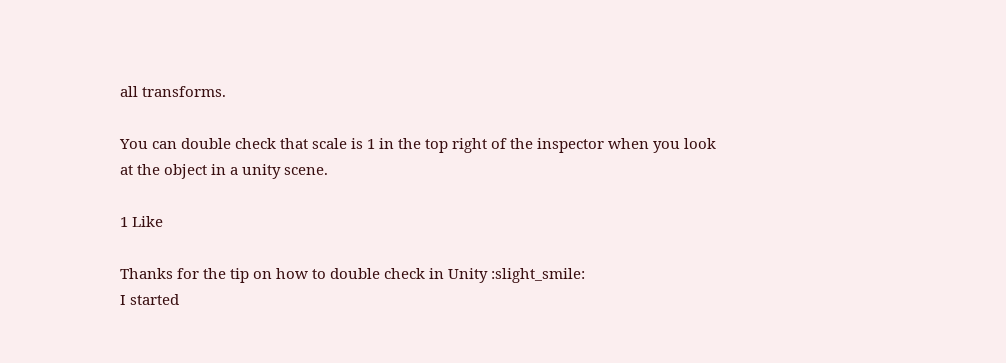all transforms.

You can double check that scale is 1 in the top right of the inspector when you look at the object in a unity scene.

1 Like

Thanks for the tip on how to double check in Unity :slight_smile:
I started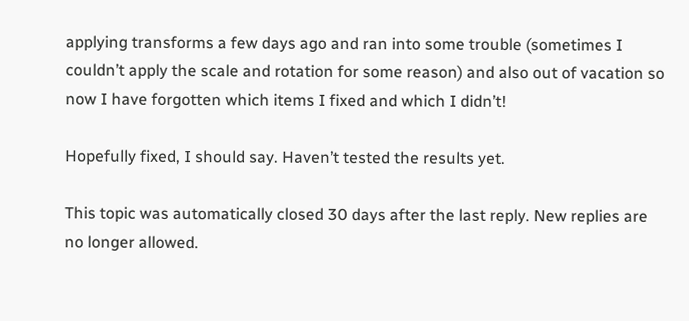applying transforms a few days ago and ran into some trouble (sometimes I couldn’t apply the scale and rotation for some reason) and also out of vacation so now I have forgotten which items I fixed and which I didn’t!

Hopefully fixed, I should say. Haven’t tested the results yet.

This topic was automatically closed 30 days after the last reply. New replies are no longer allowed.